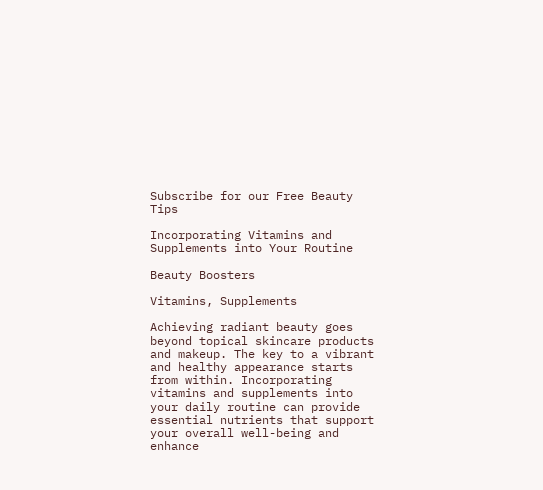Subscribe for our Free Beauty Tips

Incorporating Vitamins and Supplements into Your Routine

Beauty Boosters

Vitamins, Supplements

Achieving radiant beauty goes beyond topical skincare products and makeup. The key to a vibrant and healthy appearance starts from within. Incorporating vitamins and supplements into your daily routine can provide essential nutrients that support your overall well-being and enhance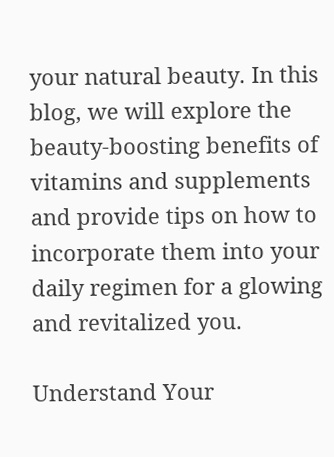your natural beauty. In this blog, we will explore the beauty-boosting benefits of vitamins and supplements and provide tips on how to incorporate them into your daily regimen for a glowing and revitalized you.

Understand Your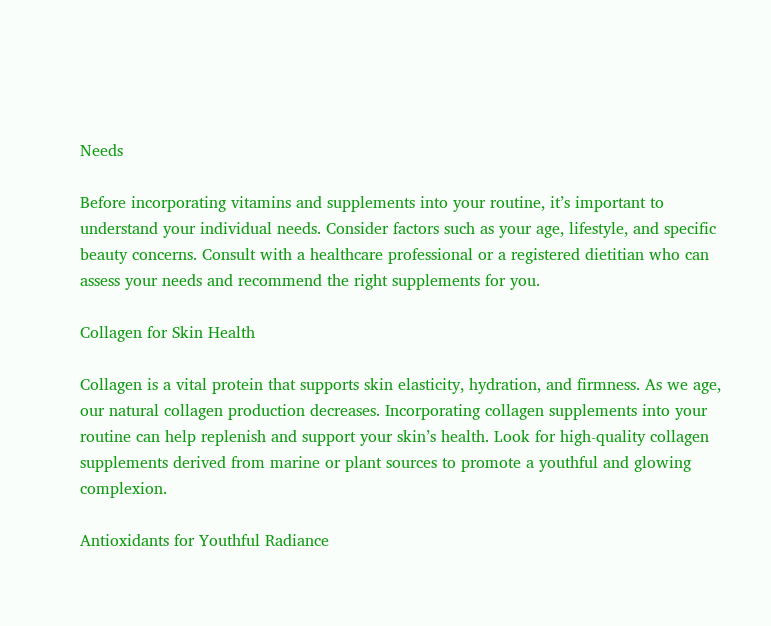Needs

Before incorporating vitamins and supplements into your routine, it’s important to understand your individual needs. Consider factors such as your age, lifestyle, and specific beauty concerns. Consult with a healthcare professional or a registered dietitian who can assess your needs and recommend the right supplements for you.

Collagen for Skin Health

Collagen is a vital protein that supports skin elasticity, hydration, and firmness. As we age, our natural collagen production decreases. Incorporating collagen supplements into your routine can help replenish and support your skin’s health. Look for high-quality collagen supplements derived from marine or plant sources to promote a youthful and glowing complexion.

Antioxidants for Youthful Radiance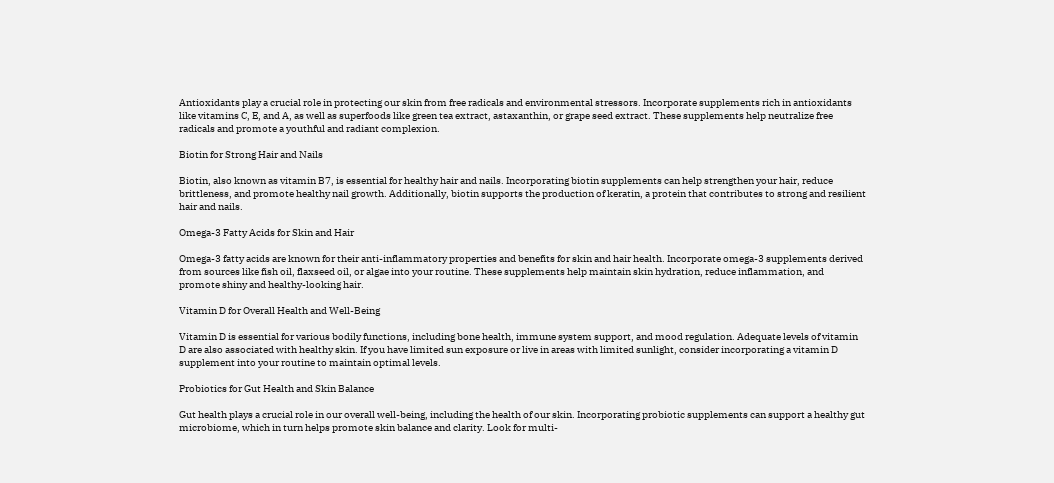Antioxidants play a crucial role in protecting our skin from free radicals and environmental stressors. Incorporate supplements rich in antioxidants like vitamins C, E, and A, as well as superfoods like green tea extract, astaxanthin, or grape seed extract. These supplements help neutralize free radicals and promote a youthful and radiant complexion.

Biotin for Strong Hair and Nails

Biotin, also known as vitamin B7, is essential for healthy hair and nails. Incorporating biotin supplements can help strengthen your hair, reduce brittleness, and promote healthy nail growth. Additionally, biotin supports the production of keratin, a protein that contributes to strong and resilient hair and nails.

Omega-3 Fatty Acids for Skin and Hair

Omega-3 fatty acids are known for their anti-inflammatory properties and benefits for skin and hair health. Incorporate omega-3 supplements derived from sources like fish oil, flaxseed oil, or algae into your routine. These supplements help maintain skin hydration, reduce inflammation, and promote shiny and healthy-looking hair.

Vitamin D for Overall Health and Well-Being

Vitamin D is essential for various bodily functions, including bone health, immune system support, and mood regulation. Adequate levels of vitamin D are also associated with healthy skin. If you have limited sun exposure or live in areas with limited sunlight, consider incorporating a vitamin D supplement into your routine to maintain optimal levels.

Probiotics for Gut Health and Skin Balance

Gut health plays a crucial role in our overall well-being, including the health of our skin. Incorporating probiotic supplements can support a healthy gut microbiome, which in turn helps promote skin balance and clarity. Look for multi-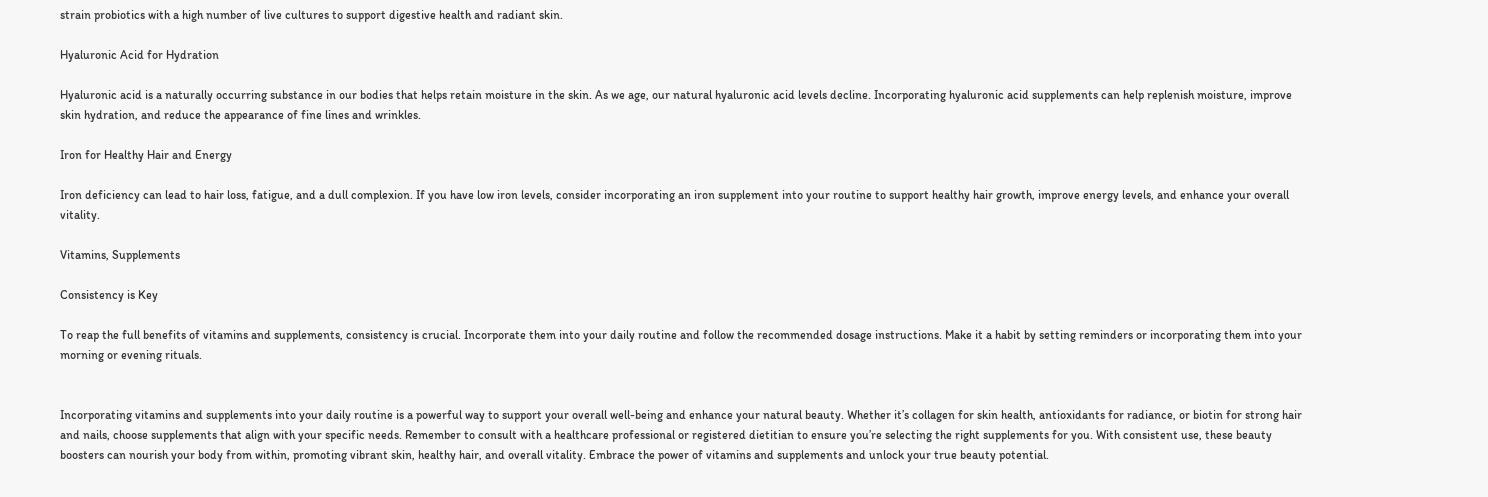strain probiotics with a high number of live cultures to support digestive health and radiant skin.

Hyaluronic Acid for Hydration

Hyaluronic acid is a naturally occurring substance in our bodies that helps retain moisture in the skin. As we age, our natural hyaluronic acid levels decline. Incorporating hyaluronic acid supplements can help replenish moisture, improve skin hydration, and reduce the appearance of fine lines and wrinkles.

Iron for Healthy Hair and Energy

Iron deficiency can lead to hair loss, fatigue, and a dull complexion. If you have low iron levels, consider incorporating an iron supplement into your routine to support healthy hair growth, improve energy levels, and enhance your overall vitality.

Vitamins, Supplements

Consistency is Key

To reap the full benefits of vitamins and supplements, consistency is crucial. Incorporate them into your daily routine and follow the recommended dosage instructions. Make it a habit by setting reminders or incorporating them into your morning or evening rituals.


Incorporating vitamins and supplements into your daily routine is a powerful way to support your overall well-being and enhance your natural beauty. Whether it’s collagen for skin health, antioxidants for radiance, or biotin for strong hair and nails, choose supplements that align with your specific needs. Remember to consult with a healthcare professional or registered dietitian to ensure you’re selecting the right supplements for you. With consistent use, these beauty boosters can nourish your body from within, promoting vibrant skin, healthy hair, and overall vitality. Embrace the power of vitamins and supplements and unlock your true beauty potential.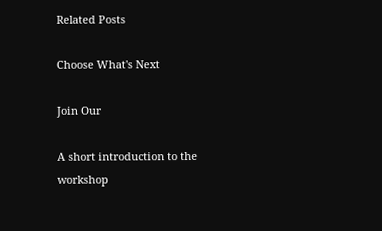Related Posts

Choose What's Next

Join Our

A short introduction to the workshop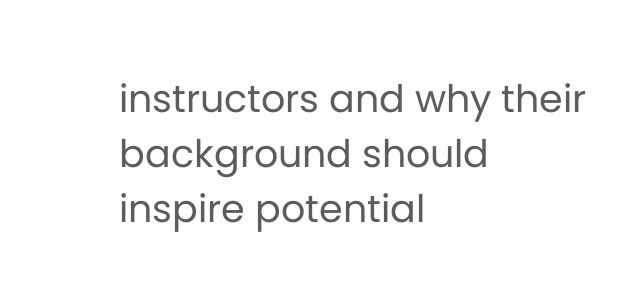instructors and why their background should inspire potential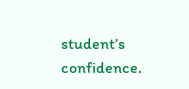student’s confidence.